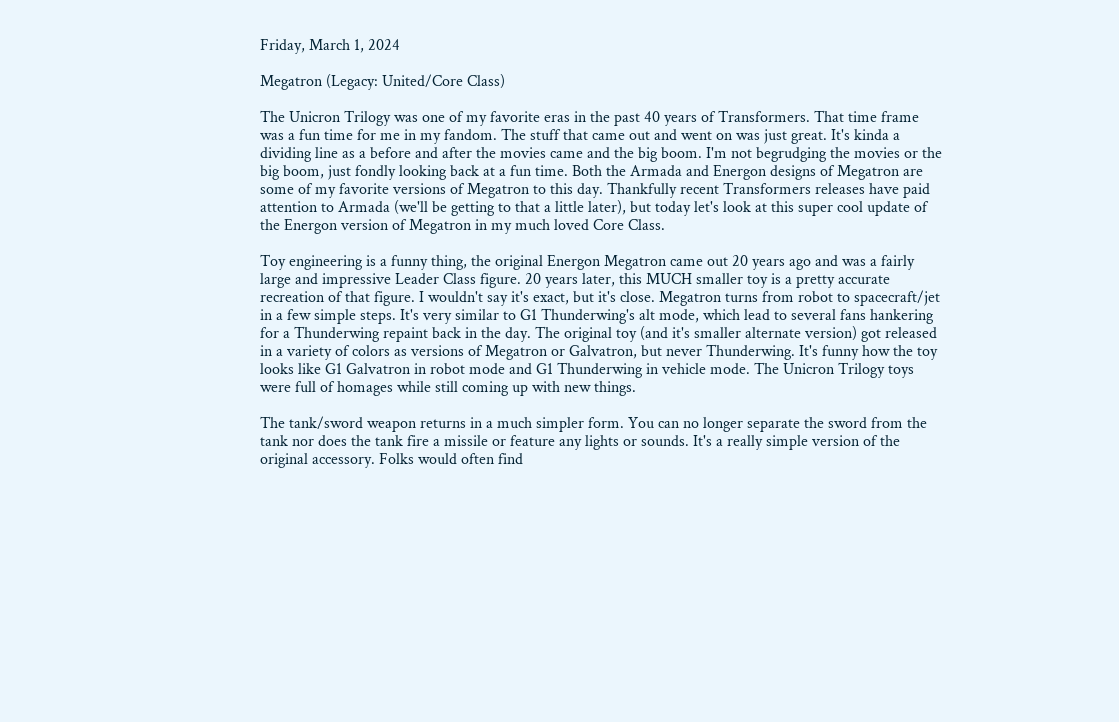Friday, March 1, 2024

Megatron (Legacy: United/Core Class)

The Unicron Trilogy was one of my favorite eras in the past 40 years of Transformers. That time frame was a fun time for me in my fandom. The stuff that came out and went on was just great. It's kinda a dividing line as a before and after the movies came and the big boom. I'm not begrudging the movies or the big boom, just fondly looking back at a fun time. Both the Armada and Energon designs of Megatron are some of my favorite versions of Megatron to this day. Thankfully recent Transformers releases have paid attention to Armada (we'll be getting to that a little later), but today let's look at this super cool update of the Energon version of Megatron in my much loved Core Class.

Toy engineering is a funny thing, the original Energon Megatron came out 20 years ago and was a fairly large and impressive Leader Class figure. 20 years later, this MUCH smaller toy is a pretty accurate recreation of that figure. I wouldn't say it's exact, but it's close. Megatron turns from robot to spacecraft/jet in a few simple steps. It's very similar to G1 Thunderwing's alt mode, which lead to several fans hankering for a Thunderwing repaint back in the day. The original toy (and it's smaller alternate version) got released in a variety of colors as versions of Megatron or Galvatron, but never Thunderwing. It's funny how the toy looks like G1 Galvatron in robot mode and G1 Thunderwing in vehicle mode. The Unicron Trilogy toys were full of homages while still coming up with new things.

The tank/sword weapon returns in a much simpler form. You can no longer separate the sword from the tank nor does the tank fire a missile or feature any lights or sounds. It's a really simple version of the original accessory. Folks would often find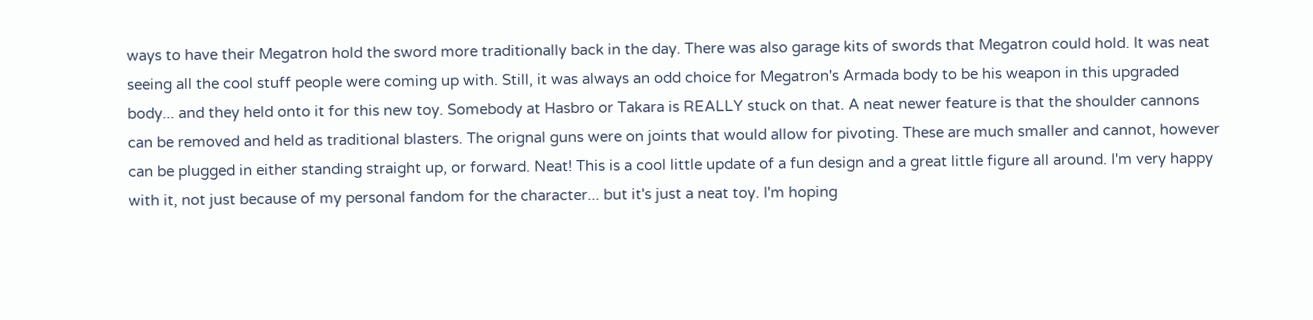ways to have their Megatron hold the sword more traditionally back in the day. There was also garage kits of swords that Megatron could hold. It was neat seeing all the cool stuff people were coming up with. Still, it was always an odd choice for Megatron's Armada body to be his weapon in this upgraded body... and they held onto it for this new toy. Somebody at Hasbro or Takara is REALLY stuck on that. A neat newer feature is that the shoulder cannons can be removed and held as traditional blasters. The orignal guns were on joints that would allow for pivoting. These are much smaller and cannot, however can be plugged in either standing straight up, or forward. Neat! This is a cool little update of a fun design and a great little figure all around. I'm very happy with it, not just because of my personal fandom for the character... but it's just a neat toy. I'm hoping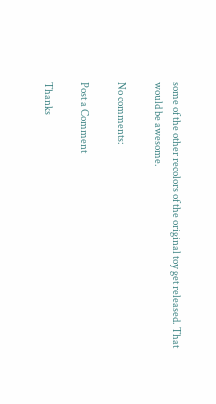some of the other recolors of the original toy get released. That would be awesome.

No comments:

Post a Comment

Thanks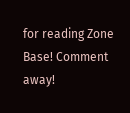for reading Zone Base! Comment away!